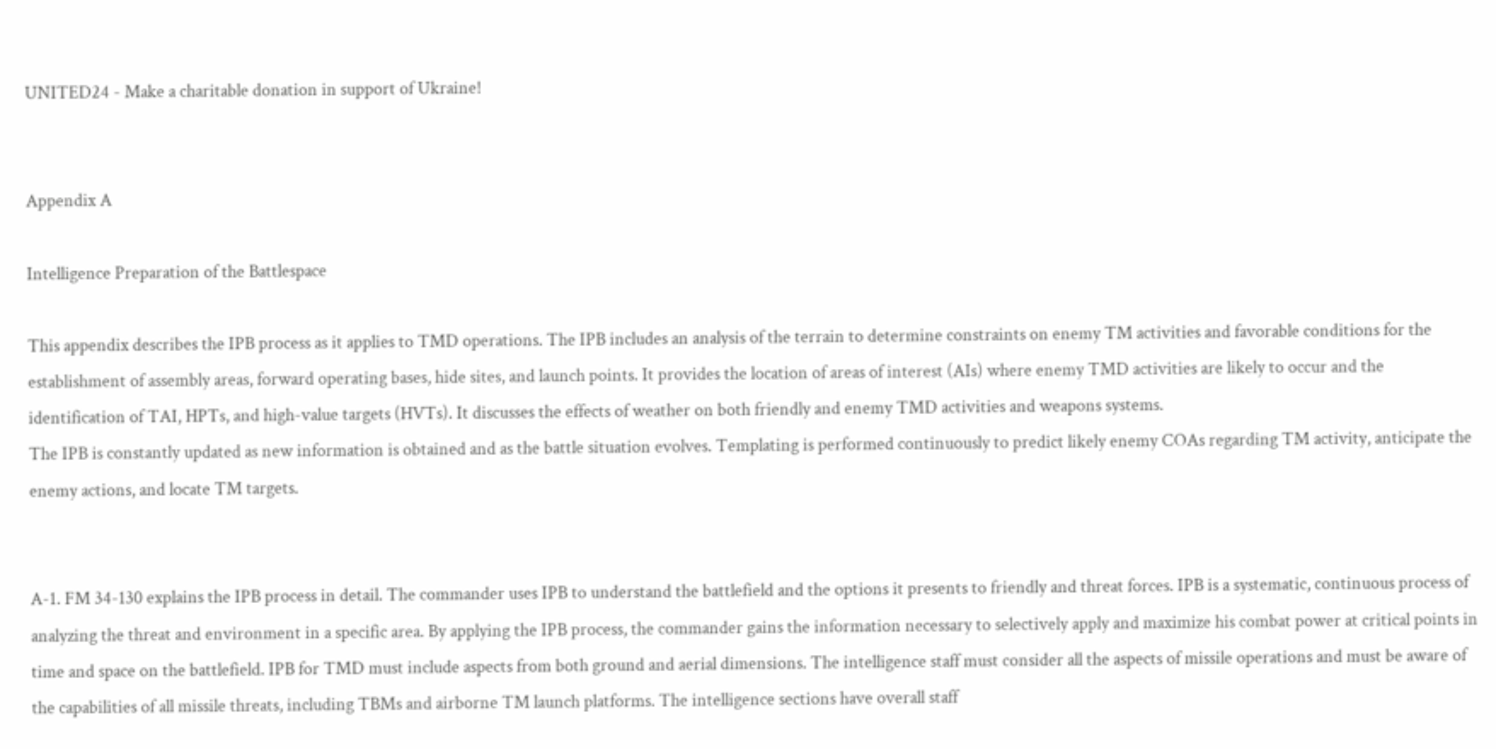UNITED24 - Make a charitable donation in support of Ukraine!


Appendix A

Intelligence Preparation of the Battlespace

This appendix describes the IPB process as it applies to TMD operations. The IPB includes an analysis of the terrain to determine constraints on enemy TM activities and favorable conditions for the establishment of assembly areas, forward operating bases, hide sites, and launch points. It provides the location of areas of interest (AIs) where enemy TMD activities are likely to occur and the identification of TAI, HPTs, and high-value targets (HVTs). It discusses the effects of weather on both friendly and enemy TMD activities and weapons systems.
The IPB is constantly updated as new information is obtained and as the battle situation evolves. Templating is performed continuously to predict likely enemy COAs regarding TM activity, anticipate the enemy actions, and locate TM targets.


A-1. FM 34-130 explains the IPB process in detail. The commander uses IPB to understand the battlefield and the options it presents to friendly and threat forces. IPB is a systematic, continuous process of analyzing the threat and environment in a specific area. By applying the IPB process, the commander gains the information necessary to selectively apply and maximize his combat power at critical points in time and space on the battlefield. IPB for TMD must include aspects from both ground and aerial dimensions. The intelligence staff must consider all the aspects of missile operations and must be aware of the capabilities of all missile threats, including TBMs and airborne TM launch platforms. The intelligence sections have overall staff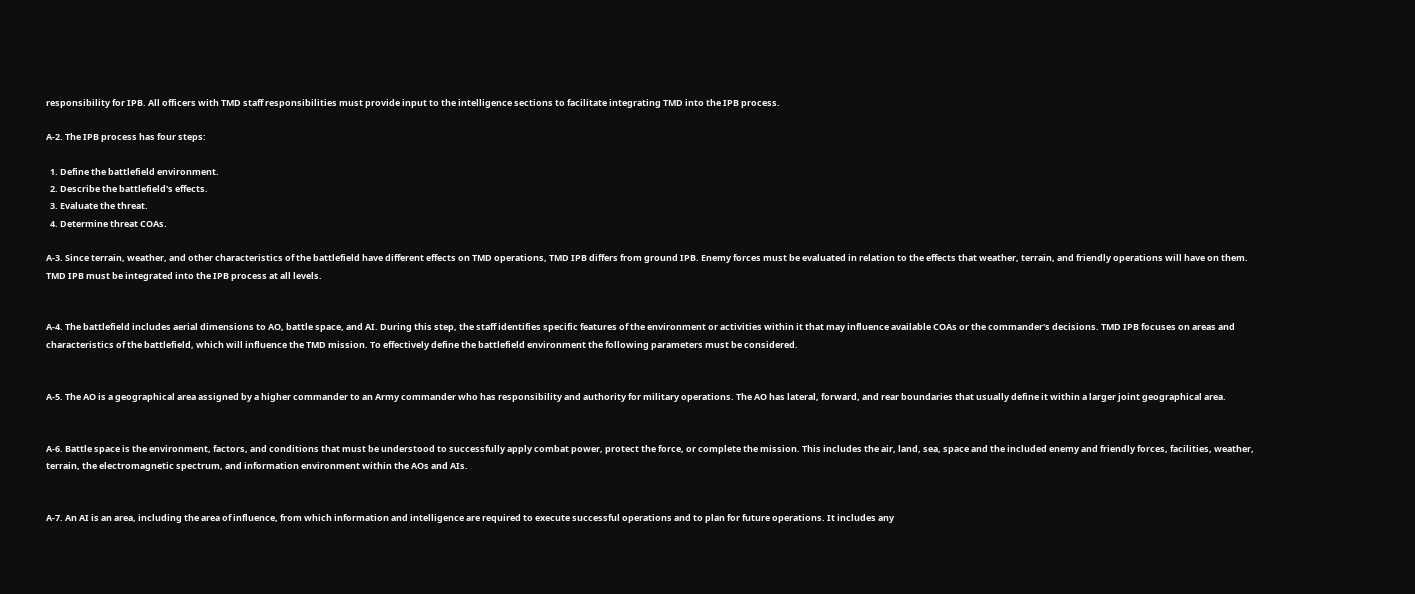responsibility for IPB. All officers with TMD staff responsibilities must provide input to the intelligence sections to facilitate integrating TMD into the IPB process.

A-2. The IPB process has four steps:

  1. Define the battlefield environment.
  2. Describe the battlefield's effects.
  3. Evaluate the threat.
  4. Determine threat COAs.

A-3. Since terrain, weather, and other characteristics of the battlefield have different effects on TMD operations, TMD IPB differs from ground IPB. Enemy forces must be evaluated in relation to the effects that weather, terrain, and friendly operations will have on them. TMD IPB must be integrated into the IPB process at all levels.


A-4. The battlefield includes aerial dimensions to AO, battle space, and AI. During this step, the staff identifies specific features of the environment or activities within it that may influence available COAs or the commander's decisions. TMD IPB focuses on areas and characteristics of the battlefield, which will influence the TMD mission. To effectively define the battlefield environment the following parameters must be considered.


A-5. The AO is a geographical area assigned by a higher commander to an Army commander who has responsibility and authority for military operations. The AO has lateral, forward, and rear boundaries that usually define it within a larger joint geographical area.


A-6. Battle space is the environment, factors, and conditions that must be understood to successfully apply combat power, protect the force, or complete the mission. This includes the air, land, sea, space and the included enemy and friendly forces, facilities, weather, terrain, the electromagnetic spectrum, and information environment within the AOs and AIs.


A-7. An AI is an area, including the area of influence, from which information and intelligence are required to execute successful operations and to plan for future operations. It includes any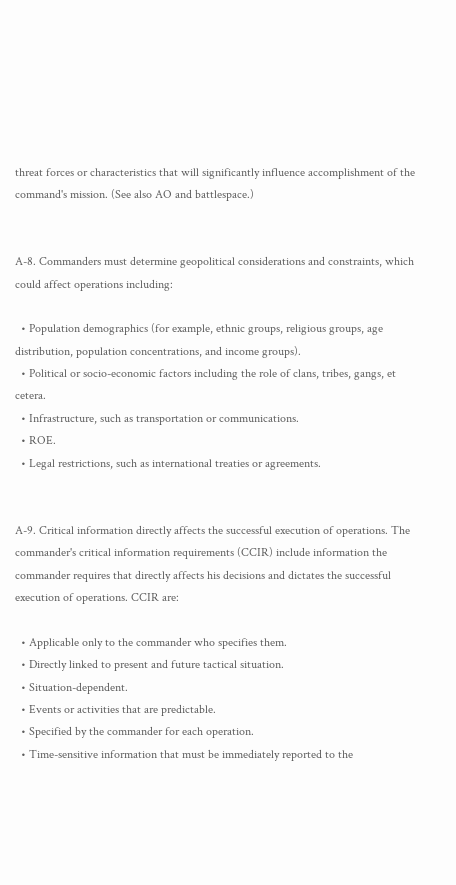threat forces or characteristics that will significantly influence accomplishment of the command's mission. (See also AO and battlespace.)


A-8. Commanders must determine geopolitical considerations and constraints, which could affect operations including:

  • Population demographics (for example, ethnic groups, religious groups, age distribution, population concentrations, and income groups).
  • Political or socio-economic factors including the role of clans, tribes, gangs, et cetera.
  • Infrastructure, such as transportation or communications.
  • ROE.
  • Legal restrictions, such as international treaties or agreements.


A-9. Critical information directly affects the successful execution of operations. The commander's critical information requirements (CCIR) include information the commander requires that directly affects his decisions and dictates the successful execution of operations. CCIR are:

  • Applicable only to the commander who specifies them.
  • Directly linked to present and future tactical situation.
  • Situation-dependent.
  • Events or activities that are predictable.
  • Specified by the commander for each operation.
  • Time-sensitive information that must be immediately reported to the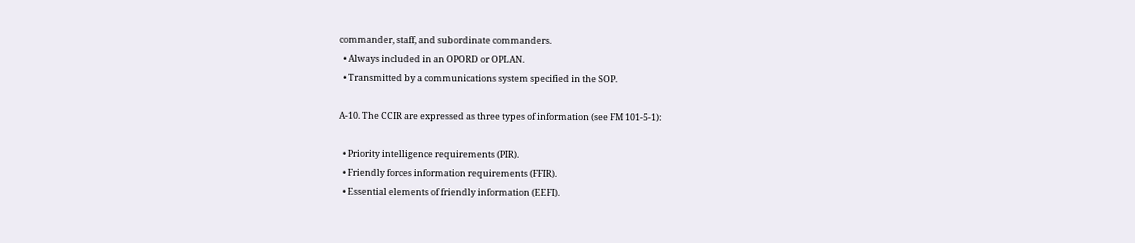commander, staff, and subordinate commanders.
  • Always included in an OPORD or OPLAN.
  • Transmitted by a communications system specified in the SOP.

A-10. The CCIR are expressed as three types of information (see FM 101-5-1):

  • Priority intelligence requirements (PIR).
  • Friendly forces information requirements (FFIR).
  • Essential elements of friendly information (EEFI).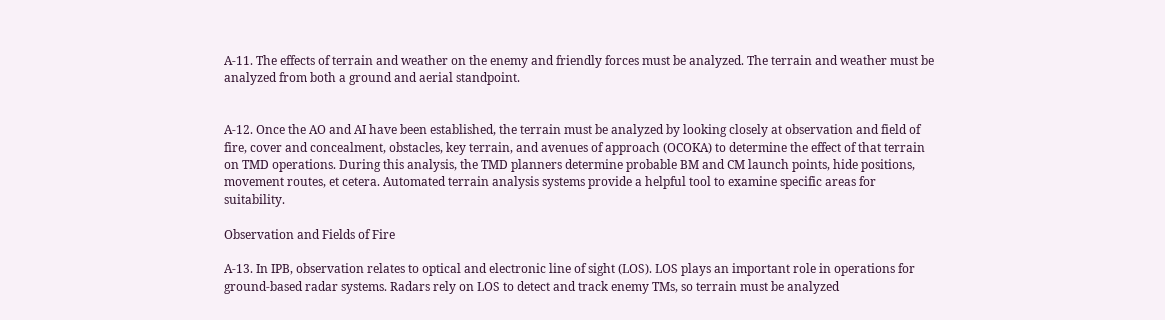A-11. The effects of terrain and weather on the enemy and friendly forces must be analyzed. The terrain and weather must be analyzed from both a ground and aerial standpoint.


A-12. Once the AO and AI have been established, the terrain must be analyzed by looking closely at observation and field of fire, cover and concealment, obstacles, key terrain, and avenues of approach (OCOKA) to determine the effect of that terrain on TMD operations. During this analysis, the TMD planners determine probable BM and CM launch points, hide positions, movement routes, et cetera. Automated terrain analysis systems provide a helpful tool to examine specific areas for suitability.

Observation and Fields of Fire

A-13. In IPB, observation relates to optical and electronic line of sight (LOS). LOS plays an important role in operations for ground-based radar systems. Radars rely on LOS to detect and track enemy TMs, so terrain must be analyzed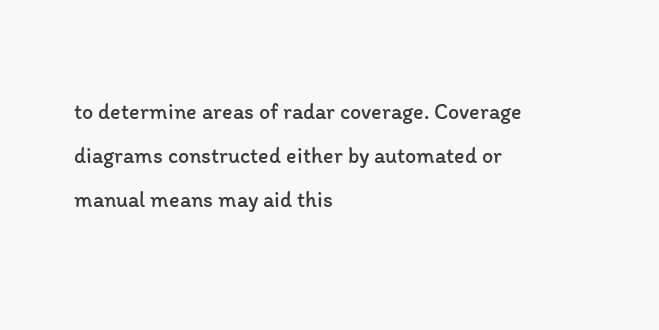to determine areas of radar coverage. Coverage diagrams constructed either by automated or manual means may aid this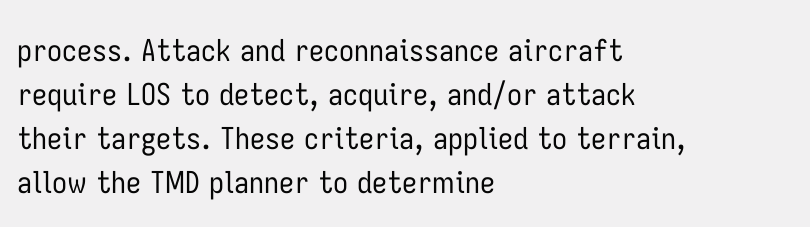process. Attack and reconnaissance aircraft require LOS to detect, acquire, and/or attack their targets. These criteria, applied to terrain, allow the TMD planner to determine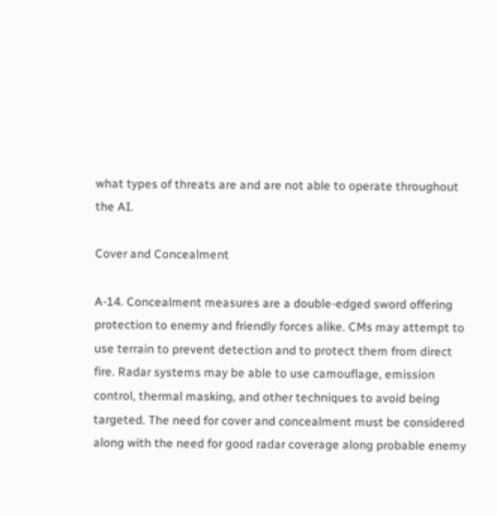what types of threats are and are not able to operate throughout the AI.

Cover and Concealment

A-14. Concealment measures are a double-edged sword offering protection to enemy and friendly forces alike. CMs may attempt to use terrain to prevent detection and to protect them from direct fire. Radar systems may be able to use camouflage, emission control, thermal masking, and other techniques to avoid being targeted. The need for cover and concealment must be considered along with the need for good radar coverage along probable enemy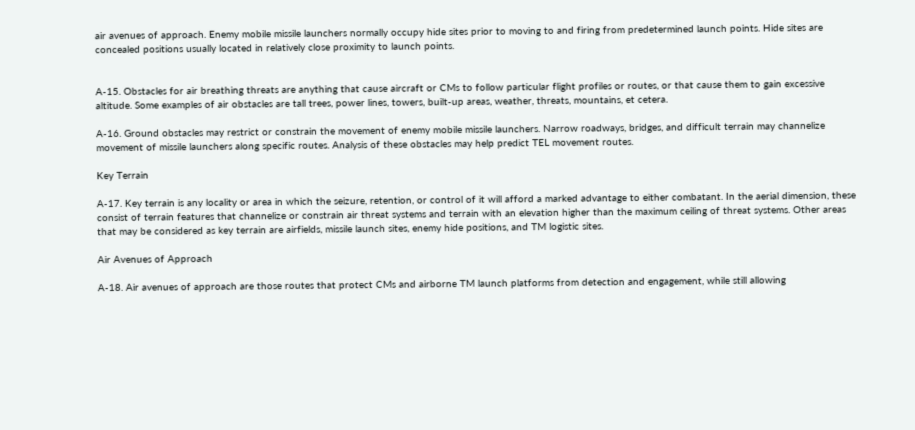air avenues of approach. Enemy mobile missile launchers normally occupy hide sites prior to moving to and firing from predetermined launch points. Hide sites are concealed positions usually located in relatively close proximity to launch points.


A-15. Obstacles for air breathing threats are anything that cause aircraft or CMs to follow particular flight profiles or routes, or that cause them to gain excessive altitude. Some examples of air obstacles are tall trees, power lines, towers, built-up areas, weather, threats, mountains, et cetera.

A-16. Ground obstacles may restrict or constrain the movement of enemy mobile missile launchers. Narrow roadways, bridges, and difficult terrain may channelize movement of missile launchers along specific routes. Analysis of these obstacles may help predict TEL movement routes.

Key Terrain

A-17. Key terrain is any locality or area in which the seizure, retention, or control of it will afford a marked advantage to either combatant. In the aerial dimension, these consist of terrain features that channelize or constrain air threat systems and terrain with an elevation higher than the maximum ceiling of threat systems. Other areas that may be considered as key terrain are airfields, missile launch sites, enemy hide positions, and TM logistic sites.

Air Avenues of Approach

A-18. Air avenues of approach are those routes that protect CMs and airborne TM launch platforms from detection and engagement, while still allowing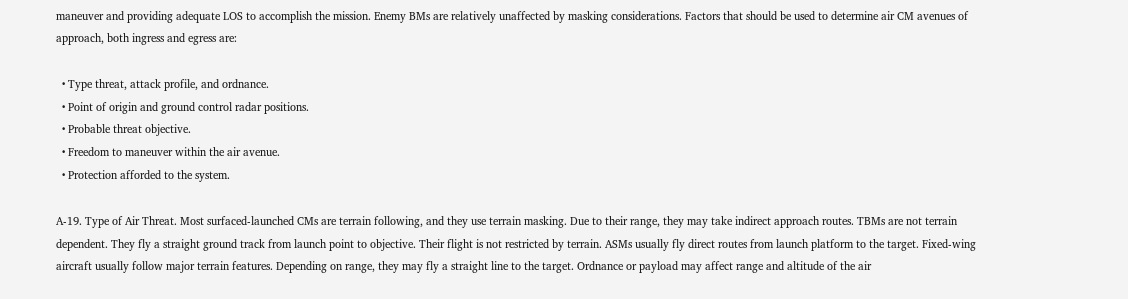maneuver and providing adequate LOS to accomplish the mission. Enemy BMs are relatively unaffected by masking considerations. Factors that should be used to determine air CM avenues of approach, both ingress and egress are:

  • Type threat, attack profile, and ordnance.
  • Point of origin and ground control radar positions.
  • Probable threat objective.
  • Freedom to maneuver within the air avenue.
  • Protection afforded to the system.

A-19. Type of Air Threat. Most surfaced-launched CMs are terrain following, and they use terrain masking. Due to their range, they may take indirect approach routes. TBMs are not terrain dependent. They fly a straight ground track from launch point to objective. Their flight is not restricted by terrain. ASMs usually fly direct routes from launch platform to the target. Fixed-wing aircraft usually follow major terrain features. Depending on range, they may fly a straight line to the target. Ordnance or payload may affect range and altitude of the air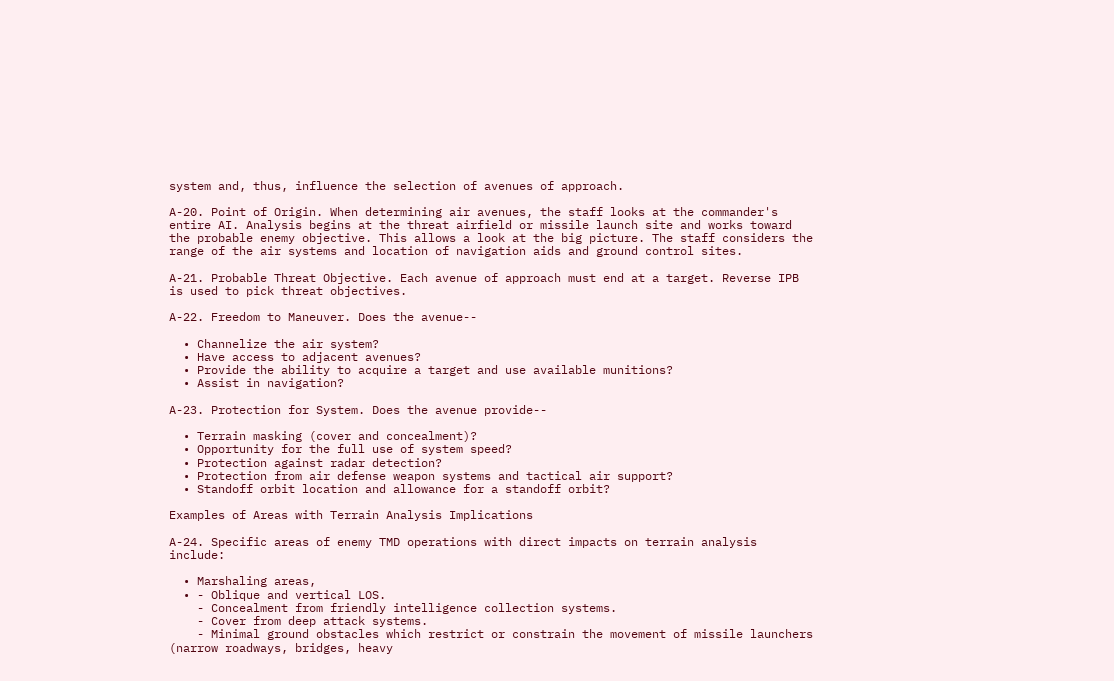system and, thus, influence the selection of avenues of approach.

A-20. Point of Origin. When determining air avenues, the staff looks at the commander's entire AI. Analysis begins at the threat airfield or missile launch site and works toward the probable enemy objective. This allows a look at the big picture. The staff considers the range of the air systems and location of navigation aids and ground control sites.

A-21. Probable Threat Objective. Each avenue of approach must end at a target. Reverse IPB is used to pick threat objectives.

A-22. Freedom to Maneuver. Does the avenue--

  • Channelize the air system?
  • Have access to adjacent avenues?
  • Provide the ability to acquire a target and use available munitions?
  • Assist in navigation?

A-23. Protection for System. Does the avenue provide--

  • Terrain masking (cover and concealment)?
  • Opportunity for the full use of system speed?
  • Protection against radar detection?
  • Protection from air defense weapon systems and tactical air support?
  • Standoff orbit location and allowance for a standoff orbit?

Examples of Areas with Terrain Analysis Implications

A-24. Specific areas of enemy TMD operations with direct impacts on terrain analysis include:

  • Marshaling areas,
  • - Oblique and vertical LOS.
    - Concealment from friendly intelligence collection systems.
    - Cover from deep attack systems.
    - Minimal ground obstacles which restrict or constrain the movement of missile launchers (narrow roadways, bridges, heavy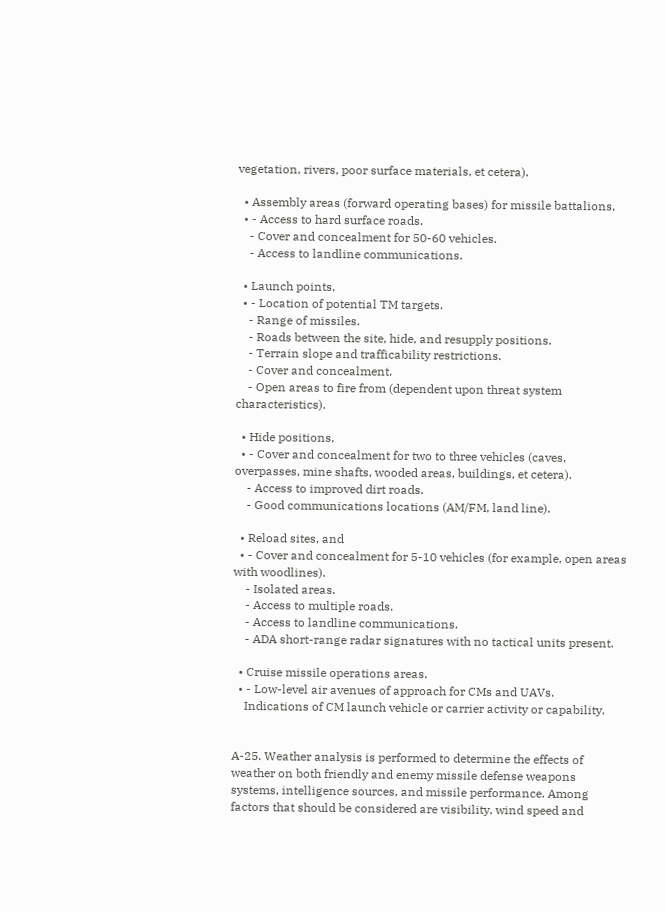vegetation, rivers, poor surface materials, et cetera).

  • Assembly areas (forward operating bases) for missile battalions,
  • - Access to hard surface roads.
    - Cover and concealment for 50-60 vehicles.
    - Access to landline communications.

  • Launch points,
  • - Location of potential TM targets.
    - Range of missiles.
    - Roads between the site, hide, and resupply positions.
    - Terrain slope and trafficability restrictions.
    - Cover and concealment.
    - Open areas to fire from (dependent upon threat system characteristics).

  • Hide positions,
  • - Cover and concealment for two to three vehicles (caves, overpasses, mine shafts, wooded areas, buildings, et cetera).
    - Access to improved dirt roads.
    - Good communications locations (AM/FM, land line).

  • Reload sites, and
  • - Cover and concealment for 5-10 vehicles (for example, open areas with woodlines).
    - Isolated areas.
    - Access to multiple roads.
    - Access to landline communications.
    - ADA short-range radar signatures with no tactical units present.

  • Cruise missile operations areas.
  • - Low-level air avenues of approach for CMs and UAVs.
    Indications of CM launch vehicle or carrier activity or capability.


A-25. Weather analysis is performed to determine the effects of weather on both friendly and enemy missile defense weapons systems, intelligence sources, and missile performance. Among factors that should be considered are visibility, wind speed and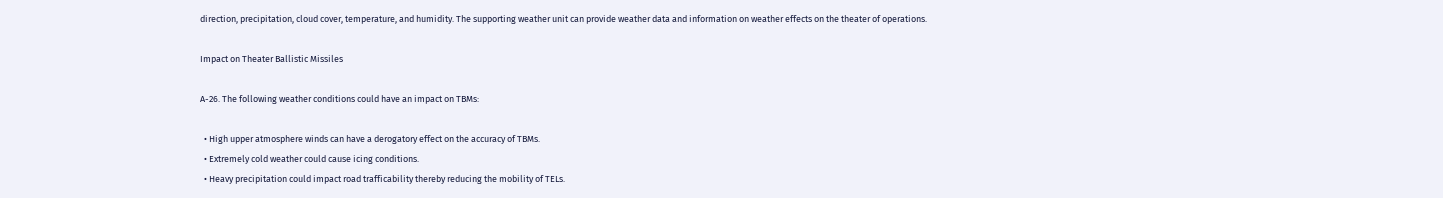direction, precipitation, cloud cover, temperature, and humidity. The supporting weather unit can provide weather data and information on weather effects on the theater of operations.

Impact on Theater Ballistic Missiles

A-26. The following weather conditions could have an impact on TBMs:

  • High upper atmosphere winds can have a derogatory effect on the accuracy of TBMs.
  • Extremely cold weather could cause icing conditions.
  • Heavy precipitation could impact road trafficability thereby reducing the mobility of TELs.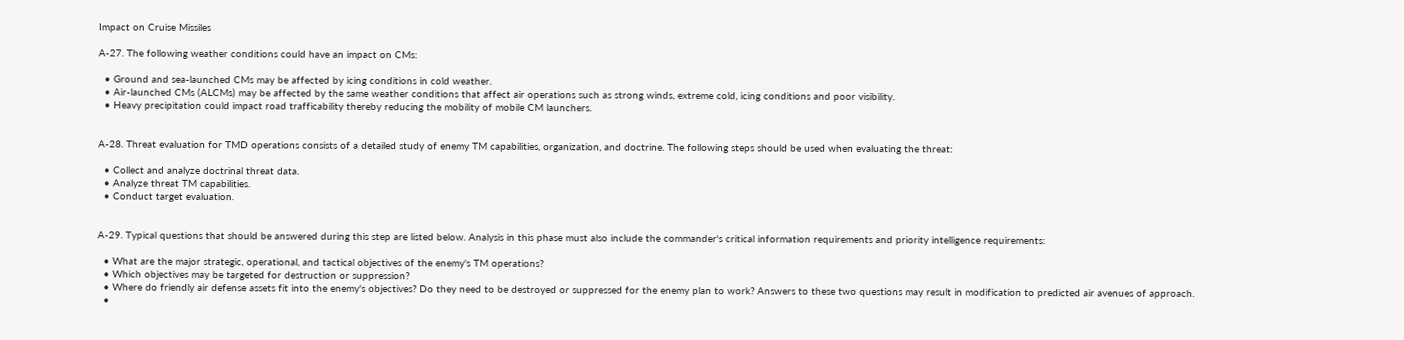Impact on Cruise Missiles

A-27. The following weather conditions could have an impact on CMs:

  • Ground and sea-launched CMs may be affected by icing conditions in cold weather.
  • Air-launched CMs (ALCMs) may be affected by the same weather conditions that affect air operations such as strong winds, extreme cold, icing conditions and poor visibility.
  • Heavy precipitation could impact road trafficability thereby reducing the mobility of mobile CM launchers.


A-28. Threat evaluation for TMD operations consists of a detailed study of enemy TM capabilities, organization, and doctrine. The following steps should be used when evaluating the threat:

  • Collect and analyze doctrinal threat data.
  • Analyze threat TM capabilities.
  • Conduct target evaluation.


A-29. Typical questions that should be answered during this step are listed below. Analysis in this phase must also include the commander's critical information requirements and priority intelligence requirements:

  • What are the major strategic, operational, and tactical objectives of the enemy's TM operations?
  • Which objectives may be targeted for destruction or suppression?
  • Where do friendly air defense assets fit into the enemy's objectives? Do they need to be destroyed or suppressed for the enemy plan to work? Answers to these two questions may result in modification to predicted air avenues of approach.
  •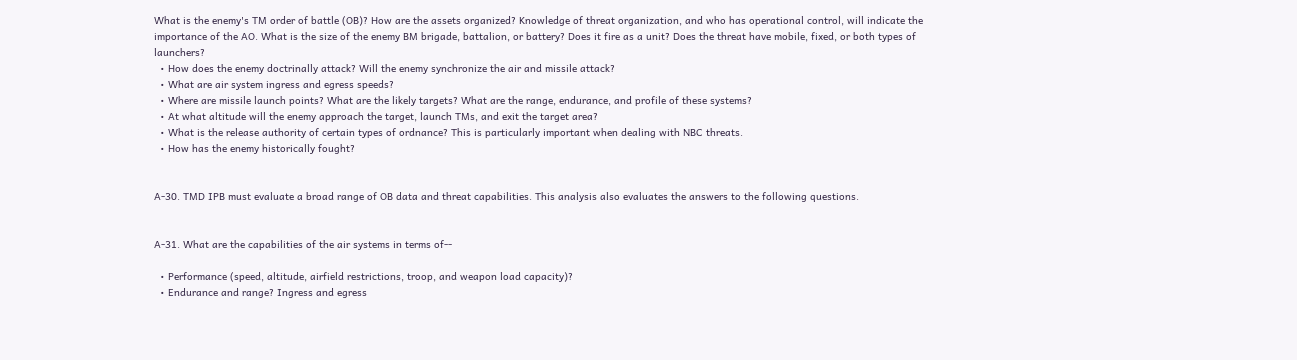What is the enemy's TM order of battle (OB)? How are the assets organized? Knowledge of threat organization, and who has operational control, will indicate the importance of the AO. What is the size of the enemy BM brigade, battalion, or battery? Does it fire as a unit? Does the threat have mobile, fixed, or both types of launchers?
  • How does the enemy doctrinally attack? Will the enemy synchronize the air and missile attack?
  • What are air system ingress and egress speeds?
  • Where are missile launch points? What are the likely targets? What are the range, endurance, and profile of these systems?
  • At what altitude will the enemy approach the target, launch TMs, and exit the target area?
  • What is the release authority of certain types of ordnance? This is particularly important when dealing with NBC threats.
  • How has the enemy historically fought?


A-30. TMD IPB must evaluate a broad range of OB data and threat capabilities. This analysis also evaluates the answers to the following questions.


A-31. What are the capabilities of the air systems in terms of--

  • Performance (speed, altitude, airfield restrictions, troop, and weapon load capacity)?
  • Endurance and range? Ingress and egress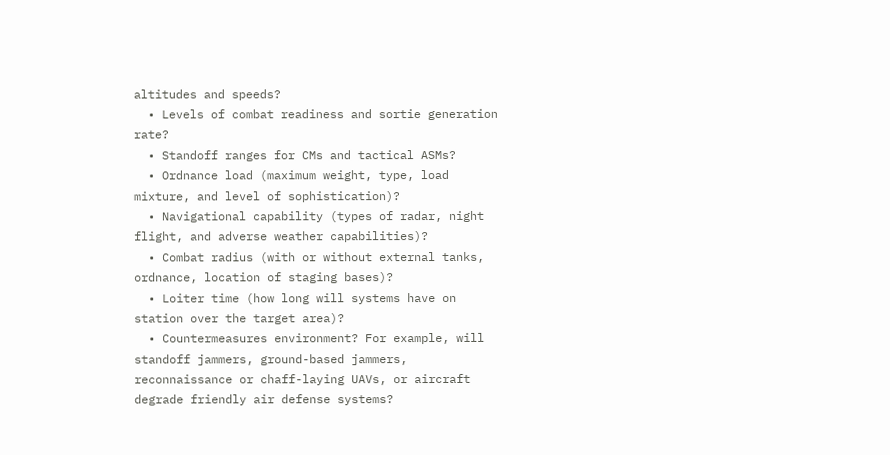altitudes and speeds?
  • Levels of combat readiness and sortie generation rate?
  • Standoff ranges for CMs and tactical ASMs?
  • Ordnance load (maximum weight, type, load mixture, and level of sophistication)?
  • Navigational capability (types of radar, night flight, and adverse weather capabilities)?
  • Combat radius (with or without external tanks, ordnance, location of staging bases)?
  • Loiter time (how long will systems have on station over the target area)?
  • Countermeasures environment? For example, will standoff jammers, ground-based jammers, reconnaissance or chaff-laying UAVs, or aircraft degrade friendly air defense systems?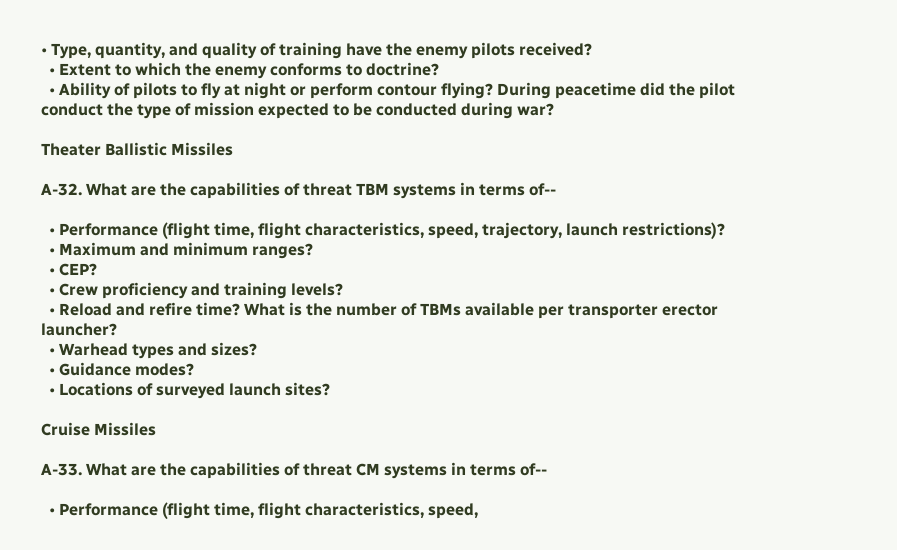• Type, quantity, and quality of training have the enemy pilots received?
  • Extent to which the enemy conforms to doctrine?
  • Ability of pilots to fly at night or perform contour flying? During peacetime did the pilot conduct the type of mission expected to be conducted during war?

Theater Ballistic Missiles

A-32. What are the capabilities of threat TBM systems in terms of--

  • Performance (flight time, flight characteristics, speed, trajectory, launch restrictions)?
  • Maximum and minimum ranges?
  • CEP?
  • Crew proficiency and training levels?
  • Reload and refire time? What is the number of TBMs available per transporter erector launcher?
  • Warhead types and sizes?
  • Guidance modes?
  • Locations of surveyed launch sites?

Cruise Missiles

A-33. What are the capabilities of threat CM systems in terms of--

  • Performance (flight time, flight characteristics, speed,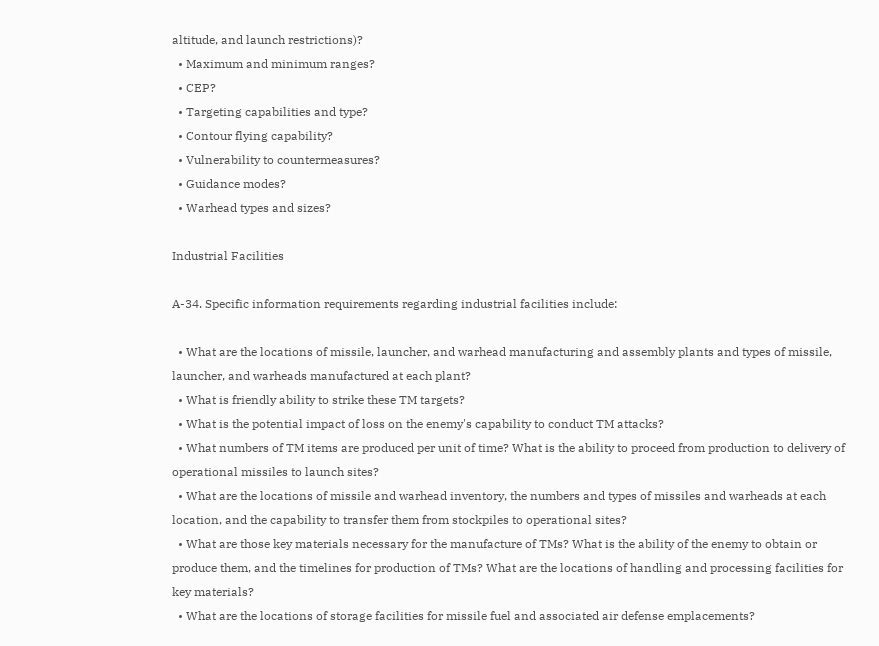altitude, and launch restrictions)?
  • Maximum and minimum ranges?
  • CEP?
  • Targeting capabilities and type?
  • Contour flying capability?
  • Vulnerability to countermeasures?
  • Guidance modes?
  • Warhead types and sizes?

Industrial Facilities

A-34. Specific information requirements regarding industrial facilities include:

  • What are the locations of missile, launcher, and warhead manufacturing and assembly plants and types of missile, launcher, and warheads manufactured at each plant?
  • What is friendly ability to strike these TM targets?
  • What is the potential impact of loss on the enemy's capability to conduct TM attacks?
  • What numbers of TM items are produced per unit of time? What is the ability to proceed from production to delivery of operational missiles to launch sites?
  • What are the locations of missile and warhead inventory, the numbers and types of missiles and warheads at each location, and the capability to transfer them from stockpiles to operational sites?
  • What are those key materials necessary for the manufacture of TMs? What is the ability of the enemy to obtain or produce them, and the timelines for production of TMs? What are the locations of handling and processing facilities for key materials?
  • What are the locations of storage facilities for missile fuel and associated air defense emplacements?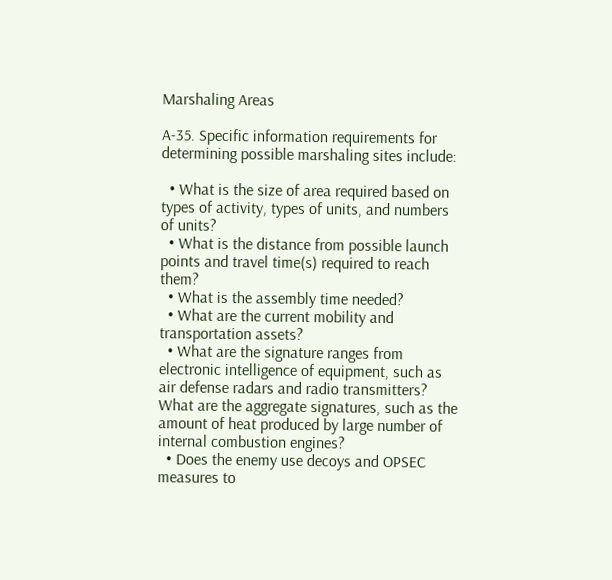Marshaling Areas

A-35. Specific information requirements for determining possible marshaling sites include:

  • What is the size of area required based on types of activity, types of units, and numbers of units?
  • What is the distance from possible launch points and travel time(s) required to reach them?
  • What is the assembly time needed?
  • What are the current mobility and transportation assets?
  • What are the signature ranges from electronic intelligence of equipment, such as air defense radars and radio transmitters? What are the aggregate signatures, such as the amount of heat produced by large number of internal combustion engines?
  • Does the enemy use decoys and OPSEC measures to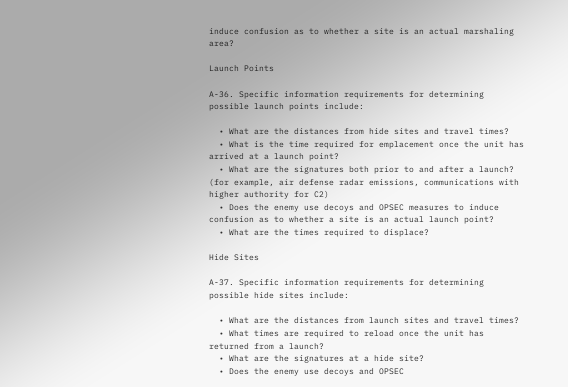induce confusion as to whether a site is an actual marshaling area?

Launch Points

A-36. Specific information requirements for determining possible launch points include:

  • What are the distances from hide sites and travel times?
  • What is the time required for emplacement once the unit has arrived at a launch point?
  • What are the signatures both prior to and after a launch? (for example, air defense radar emissions, communications with higher authority for C2)
  • Does the enemy use decoys and OPSEC measures to induce confusion as to whether a site is an actual launch point?
  • What are the times required to displace?

Hide Sites

A-37. Specific information requirements for determining possible hide sites include:

  • What are the distances from launch sites and travel times?
  • What times are required to reload once the unit has returned from a launch?
  • What are the signatures at a hide site?
  • Does the enemy use decoys and OPSEC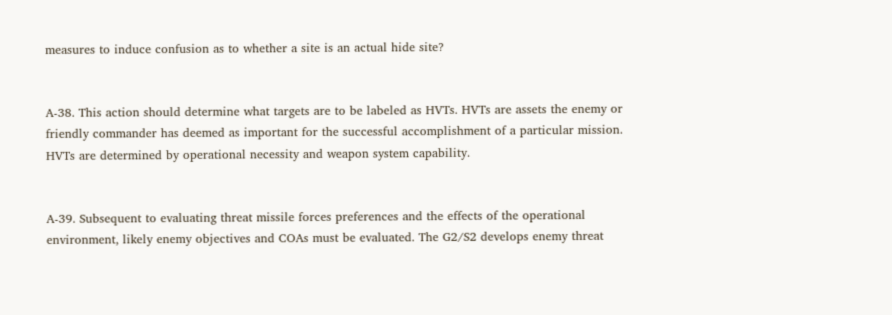measures to induce confusion as to whether a site is an actual hide site?


A-38. This action should determine what targets are to be labeled as HVTs. HVTs are assets the enemy or friendly commander has deemed as important for the successful accomplishment of a particular mission. HVTs are determined by operational necessity and weapon system capability.


A-39. Subsequent to evaluating threat missile forces preferences and the effects of the operational environment, likely enemy objectives and COAs must be evaluated. The G2/S2 develops enemy threat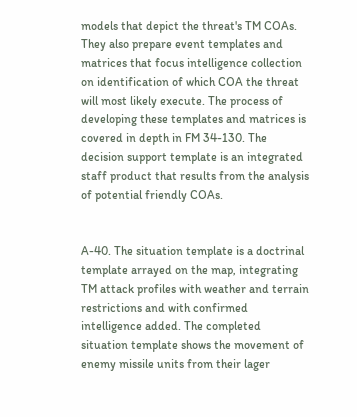models that depict the threat's TM COAs. They also prepare event templates and matrices that focus intelligence collection on identification of which COA the threat will most likely execute. The process of developing these templates and matrices is covered in depth in FM 34-130. The decision support template is an integrated staff product that results from the analysis of potential friendly COAs.


A-40. The situation template is a doctrinal template arrayed on the map, integrating TM attack profiles with weather and terrain restrictions and with confirmed intelligence added. The completed situation template shows the movement of enemy missile units from their lager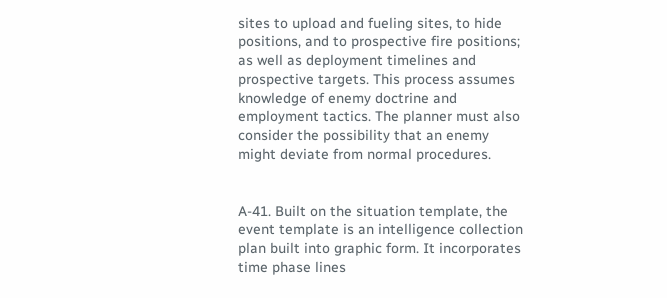sites to upload and fueling sites, to hide positions, and to prospective fire positions; as well as deployment timelines and prospective targets. This process assumes knowledge of enemy doctrine and employment tactics. The planner must also consider the possibility that an enemy might deviate from normal procedures.


A-41. Built on the situation template, the event template is an intelligence collection plan built into graphic form. It incorporates time phase lines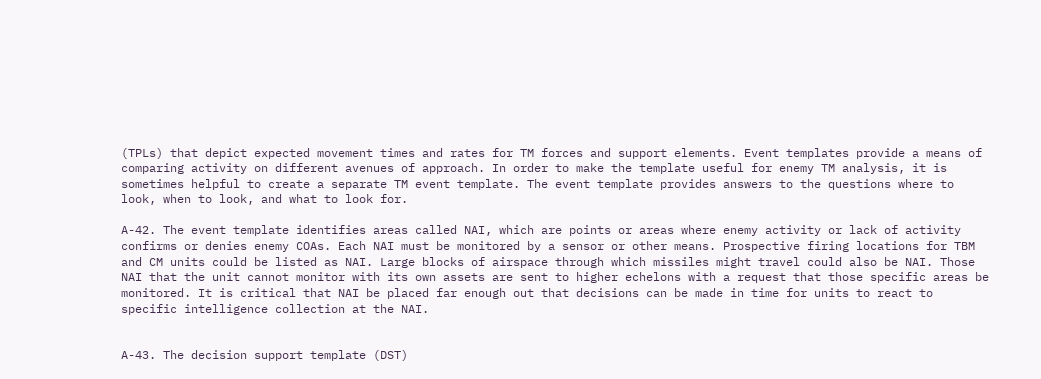(TPLs) that depict expected movement times and rates for TM forces and support elements. Event templates provide a means of comparing activity on different avenues of approach. In order to make the template useful for enemy TM analysis, it is sometimes helpful to create a separate TM event template. The event template provides answers to the questions where to look, when to look, and what to look for.

A-42. The event template identifies areas called NAI, which are points or areas where enemy activity or lack of activity confirms or denies enemy COAs. Each NAI must be monitored by a sensor or other means. Prospective firing locations for TBM and CM units could be listed as NAI. Large blocks of airspace through which missiles might travel could also be NAI. Those NAI that the unit cannot monitor with its own assets are sent to higher echelons with a request that those specific areas be monitored. It is critical that NAI be placed far enough out that decisions can be made in time for units to react to specific intelligence collection at the NAI.


A-43. The decision support template (DST)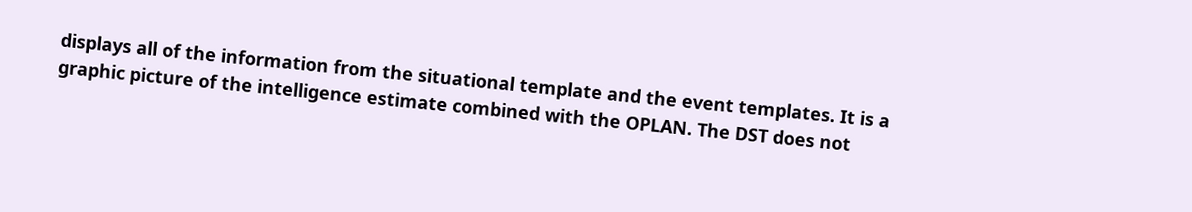displays all of the information from the situational template and the event templates. It is a graphic picture of the intelligence estimate combined with the OPLAN. The DST does not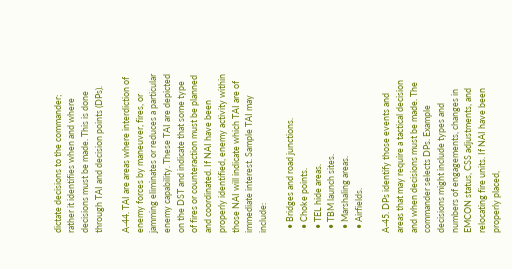dictate decisions to the commander; rather it identifies when and where decisions must be made. This is done through TAI and decision points (DPs).

A-44. TAI are areas where interdiction of enemy forces by maneuver, fires, or jamming eliminates or reduces a particular enemy capability. These TAI are depicted on the DST and indicate that some type of fires or counteraction must be planned and coordinated. If NAI have been properly identified, enemy activity within those NAI will indicate which TAI are of immediate interest. Sample TAI may include:

  • Bridges and road junctions.
  • Choke points.
  • TEL hide areas.
  • TBM launch sites.
  • Marshaling areas.
  • Airfields.

A-45. DPs identify those events and areas that may require a tactical decision and when decisions must be made. The commander selects DPs. Example decisions might include types and numbers of engagements, changes in EMCON status, CSS adjustments, and relocating fire units. If NAI have been properly placed,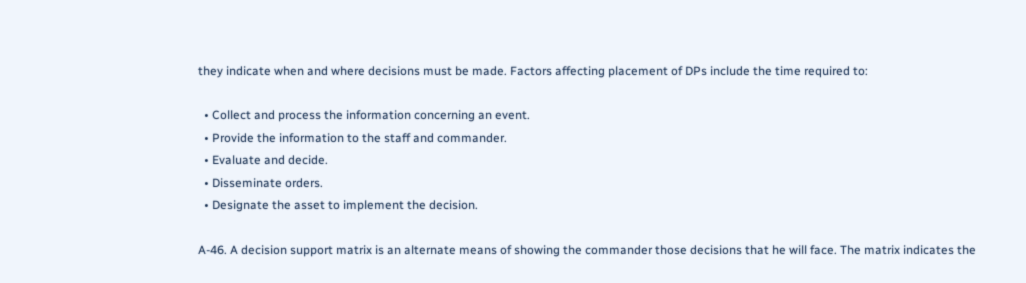they indicate when and where decisions must be made. Factors affecting placement of DPs include the time required to:

  • Collect and process the information concerning an event.
  • Provide the information to the staff and commander.
  • Evaluate and decide.
  • Disseminate orders.
  • Designate the asset to implement the decision.

A-46. A decision support matrix is an alternate means of showing the commander those decisions that he will face. The matrix indicates the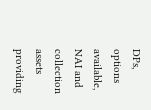DPs, options available, NAI and collection assets providing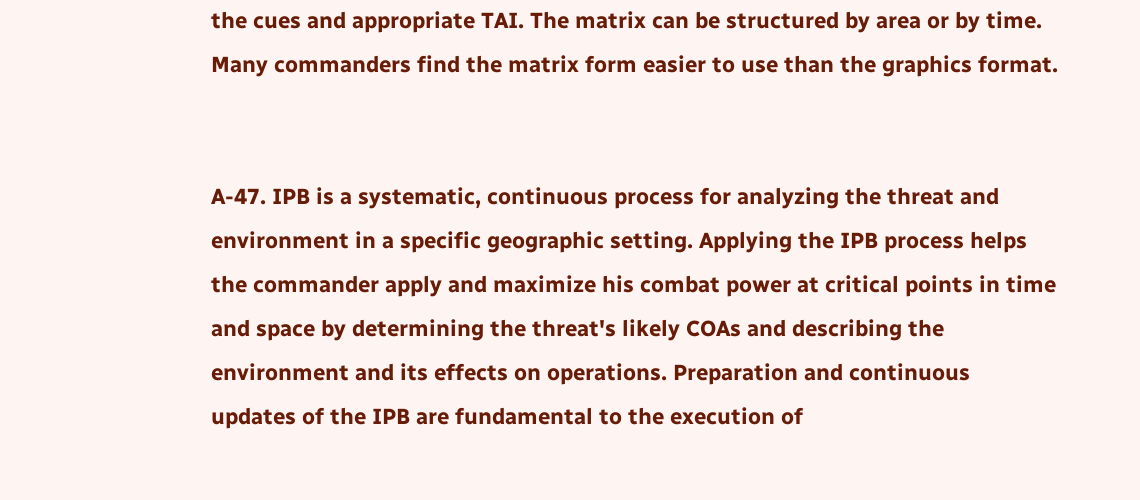the cues and appropriate TAI. The matrix can be structured by area or by time. Many commanders find the matrix form easier to use than the graphics format.


A-47. IPB is a systematic, continuous process for analyzing the threat and environment in a specific geographic setting. Applying the IPB process helps the commander apply and maximize his combat power at critical points in time and space by determining the threat's likely COAs and describing the environment and its effects on operations. Preparation and continuous updates of the IPB are fundamental to the execution of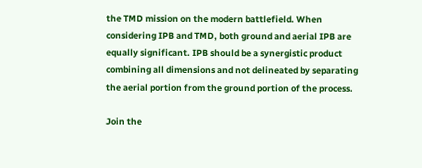the TMD mission on the modern battlefield. When considering IPB and TMD, both ground and aerial IPB are equally significant. IPB should be a synergistic product combining all dimensions and not delineated by separating the aerial portion from the ground portion of the process.

Join the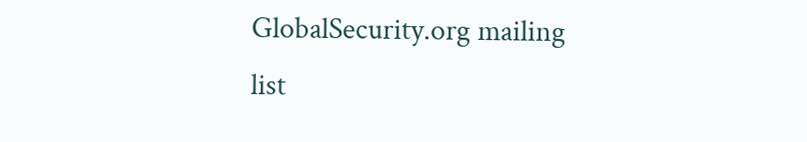GlobalSecurity.org mailing list